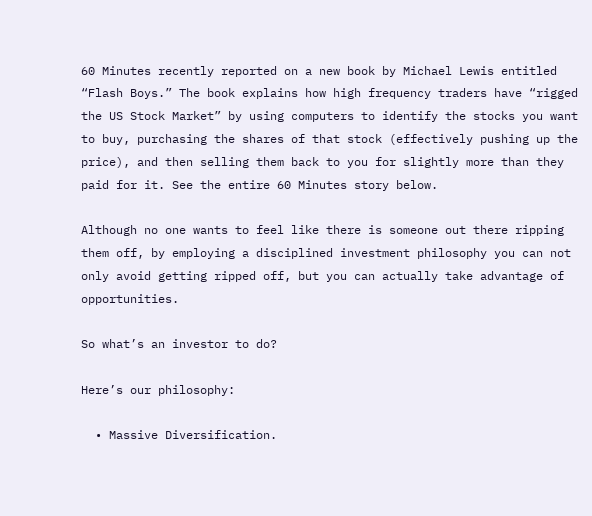60 Minutes recently reported on a new book by Michael Lewis entitled “Flash Boys.” The book explains how high frequency traders have “rigged the US Stock Market” by using computers to identify the stocks you want to buy, purchasing the shares of that stock (effectively pushing up the price), and then selling them back to you for slightly more than they paid for it. See the entire 60 Minutes story below.

Although no one wants to feel like there is someone out there ripping them off, by employing a disciplined investment philosophy you can not only avoid getting ripped off, but you can actually take advantage of opportunities.

So what’s an investor to do?

Here’s our philosophy:

  • Massive Diversification.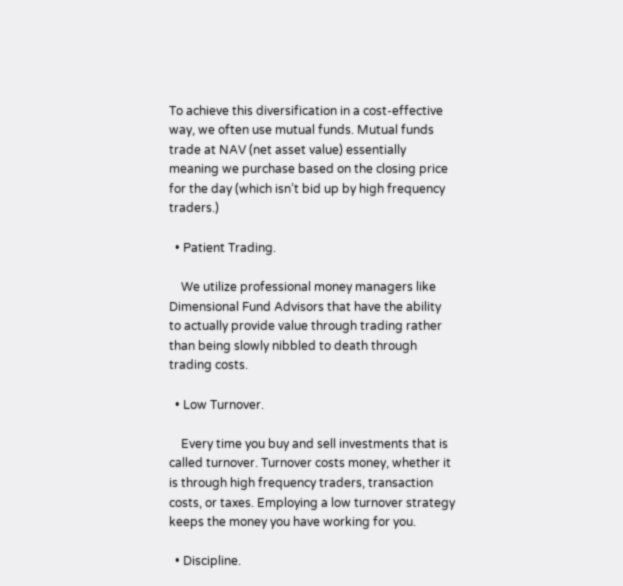To achieve this diversification in a cost-effective way, we often use mutual funds. Mutual funds trade at NAV (net asset value) essentially meaning we purchase based on the closing price for the day (which isn’t bid up by high frequency traders.)

  • Patient Trading.

    We utilize professional money managers like Dimensional Fund Advisors that have the ability to actually provide value through trading rather than being slowly nibbled to death through trading costs.

  • Low Turnover.

    Every time you buy and sell investments that is called turnover. Turnover costs money, whether it is through high frequency traders, transaction costs, or taxes. Employing a low turnover strategy keeps the money you have working for you.

  • Discipline.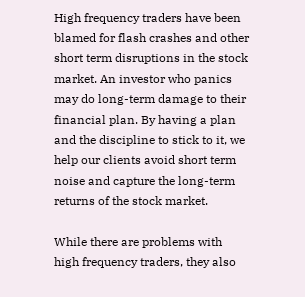High frequency traders have been blamed for flash crashes and other short term disruptions in the stock market. An investor who panics may do long-term damage to their financial plan. By having a plan and the discipline to stick to it, we help our clients avoid short term noise and capture the long-term returns of the stock market.

While there are problems with high frequency traders, they also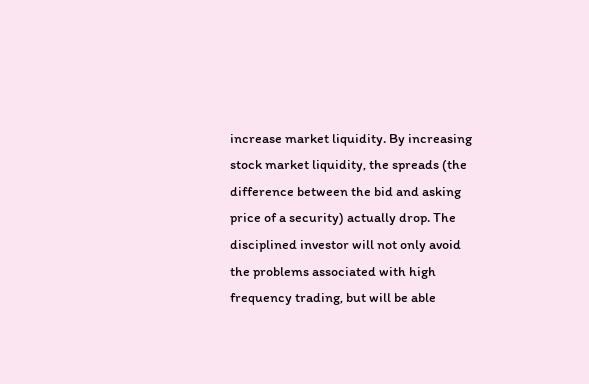increase market liquidity. By increasing stock market liquidity, the spreads (the difference between the bid and asking price of a security) actually drop. The disciplined investor will not only avoid the problems associated with high frequency trading, but will be able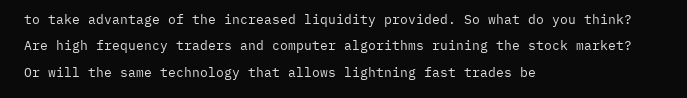to take advantage of the increased liquidity provided. So what do you think? Are high frequency traders and computer algorithms ruining the stock market? Or will the same technology that allows lightning fast trades be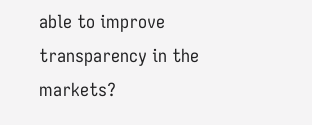able to improve transparency in the markets?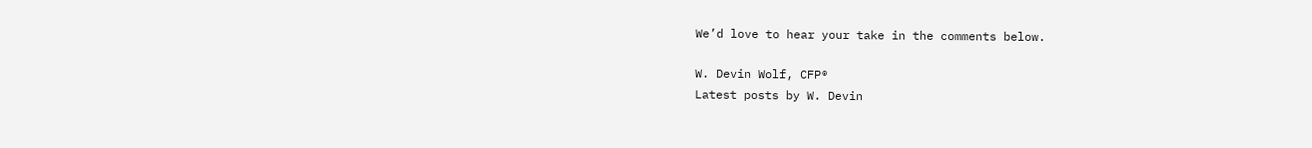We’d love to hear your take in the comments below.

W. Devin Wolf, CFP®
Latest posts by W. Devin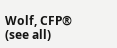Wolf, CFP® (see all)